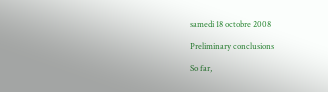samedi 18 octobre 2008

Preliminary conclusions

So far,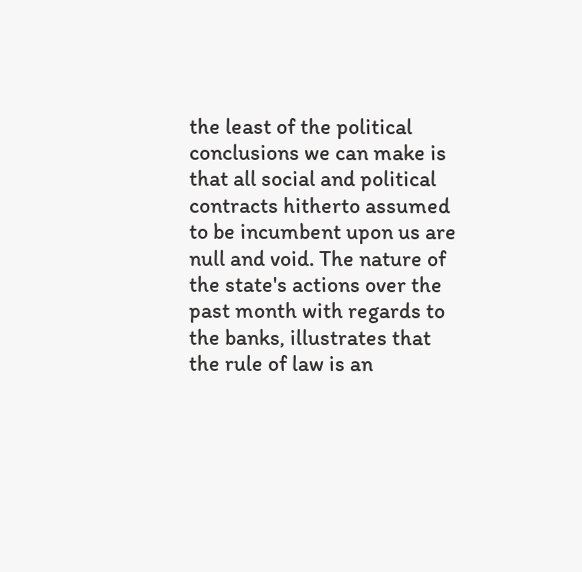the least of the political conclusions we can make is that all social and political contracts hitherto assumed to be incumbent upon us are null and void. The nature of the state's actions over the past month with regards to the banks, illustrates that the rule of law is an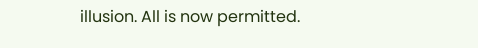illusion. All is now permitted.